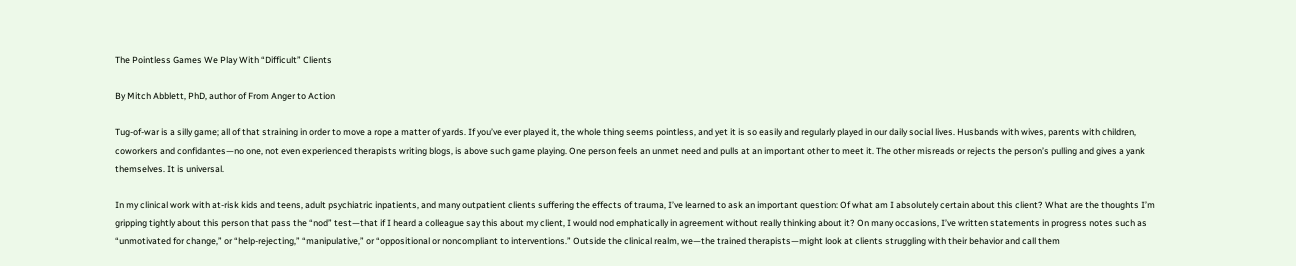The Pointless Games We Play With “Difficult” Clients

By Mitch Abblett, PhD, author of From Anger to Action

Tug-of-war is a silly game; all of that straining in order to move a rope a matter of yards. If you’ve ever played it, the whole thing seems pointless, and yet it is so easily and regularly played in our daily social lives. Husbands with wives, parents with children, coworkers and confidantes—no one, not even experienced therapists writing blogs, is above such game playing. One person feels an unmet need and pulls at an important other to meet it. The other misreads or rejects the person’s pulling and gives a yank themselves. It is universal.

In my clinical work with at-risk kids and teens, adult psychiatric inpatients, and many outpatient clients suffering the effects of trauma, I’ve learned to ask an important question: Of what am I absolutely certain about this client? What are the thoughts I’m gripping tightly about this person that pass the “nod” test—that if I heard a colleague say this about my client, I would nod emphatically in agreement without really thinking about it? On many occasions, I’ve written statements in progress notes such as “unmotivated for change,” or “help-rejecting,” “manipulative,” or “oppositional or noncompliant to interventions.” Outside the clinical realm, we—the trained therapists—might look at clients struggling with their behavior and call them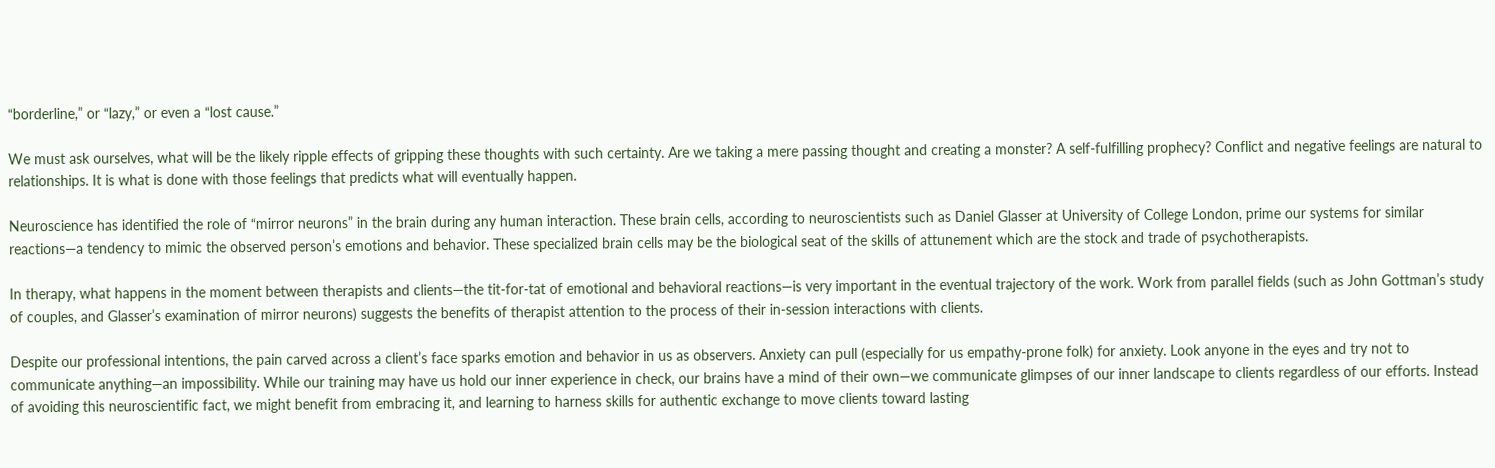“borderline,” or “lazy,” or even a “lost cause.”

We must ask ourselves, what will be the likely ripple effects of gripping these thoughts with such certainty. Are we taking a mere passing thought and creating a monster? A self-fulfilling prophecy? Conflict and negative feelings are natural to relationships. It is what is done with those feelings that predicts what will eventually happen.

Neuroscience has identified the role of “mirror neurons” in the brain during any human interaction. These brain cells, according to neuroscientists such as Daniel Glasser at University of College London, prime our systems for similar reactions—a tendency to mimic the observed person’s emotions and behavior. These specialized brain cells may be the biological seat of the skills of attunement which are the stock and trade of psychotherapists.

In therapy, what happens in the moment between therapists and clients—the tit-for-tat of emotional and behavioral reactions—is very important in the eventual trajectory of the work. Work from parallel fields (such as John Gottman’s study of couples, and Glasser’s examination of mirror neurons) suggests the benefits of therapist attention to the process of their in-session interactions with clients.

Despite our professional intentions, the pain carved across a client’s face sparks emotion and behavior in us as observers. Anxiety can pull (especially for us empathy-prone folk) for anxiety. Look anyone in the eyes and try not to communicate anything—an impossibility. While our training may have us hold our inner experience in check, our brains have a mind of their own—we communicate glimpses of our inner landscape to clients regardless of our efforts. Instead of avoiding this neuroscientific fact, we might benefit from embracing it, and learning to harness skills for authentic exchange to move clients toward lasting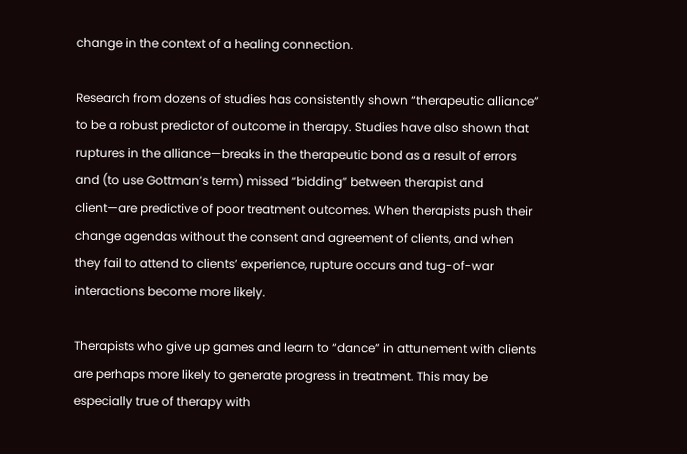change in the context of a healing connection.

Research from dozens of studies has consistently shown “therapeutic alliance” to be a robust predictor of outcome in therapy. Studies have also shown that ruptures in the alliance—breaks in the therapeutic bond as a result of errors and (to use Gottman’s term) missed “bidding” between therapist and client—are predictive of poor treatment outcomes. When therapists push their change agendas without the consent and agreement of clients, and when they fail to attend to clients’ experience, rupture occurs and tug-of-war interactions become more likely.

Therapists who give up games and learn to “dance” in attunement with clients are perhaps more likely to generate progress in treatment. This may be especially true of therapy with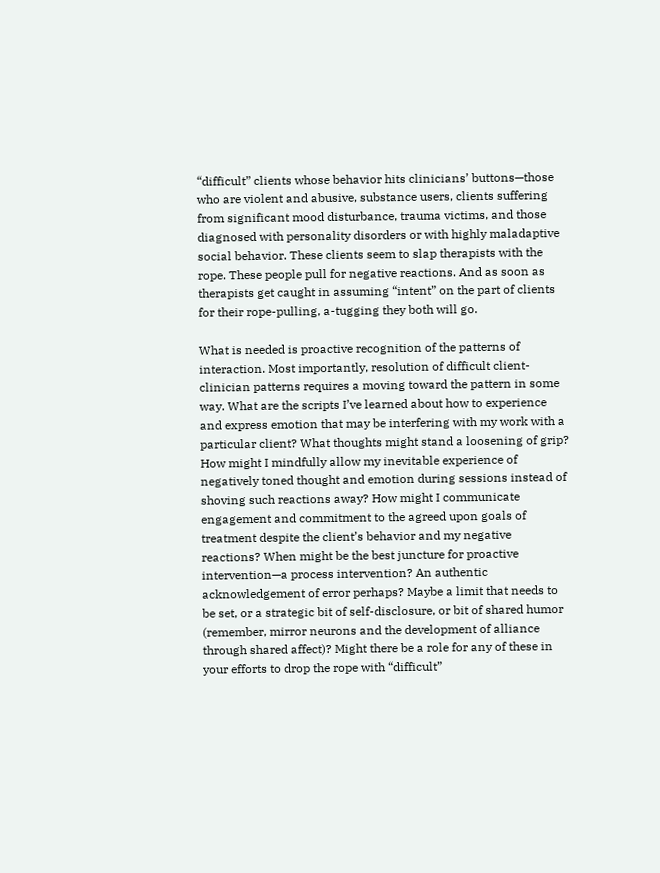“difficult” clients whose behavior hits clinicians’ buttons—those who are violent and abusive, substance users, clients suffering from significant mood disturbance, trauma victims, and those diagnosed with personality disorders or with highly maladaptive social behavior. These clients seem to slap therapists with the rope. These people pull for negative reactions. And as soon as therapists get caught in assuming “intent” on the part of clients for their rope-pulling, a-tugging they both will go.

What is needed is proactive recognition of the patterns of interaction. Most importantly, resolution of difficult client-clinician patterns requires a moving toward the pattern in some way. What are the scripts I’ve learned about how to experience and express emotion that may be interfering with my work with a particular client? What thoughts might stand a loosening of grip? How might I mindfully allow my inevitable experience of negatively toned thought and emotion during sessions instead of shoving such reactions away? How might I communicate engagement and commitment to the agreed upon goals of treatment despite the client’s behavior and my negative reactions? When might be the best juncture for proactive intervention—a process intervention? An authentic acknowledgement of error perhaps? Maybe a limit that needs to be set, or a strategic bit of self-disclosure, or bit of shared humor (remember, mirror neurons and the development of alliance through shared affect)? Might there be a role for any of these in your efforts to drop the rope with “difficult”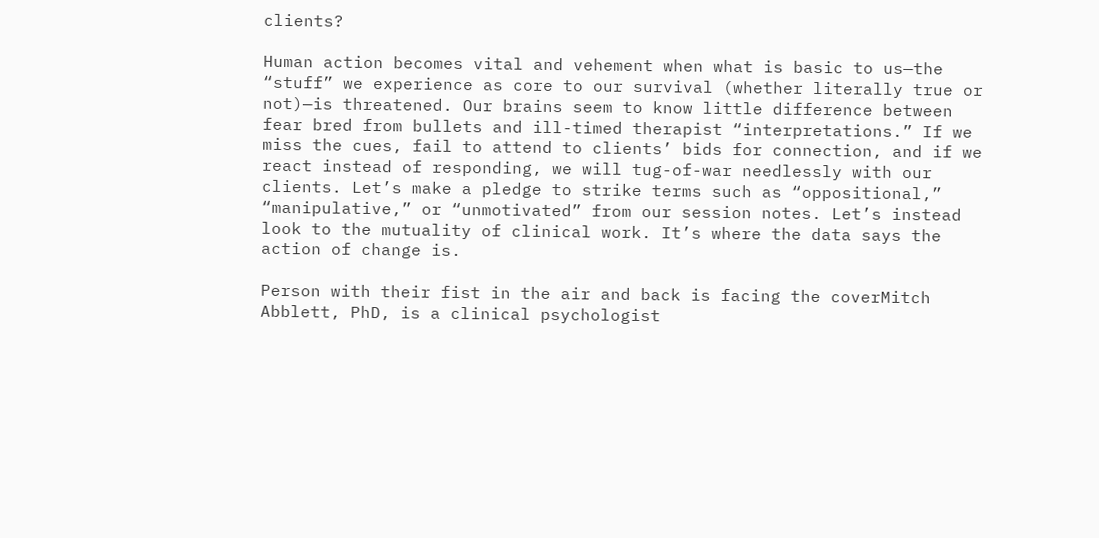clients?

Human action becomes vital and vehement when what is basic to us—the “stuff” we experience as core to our survival (whether literally true or not)—is threatened. Our brains seem to know little difference between fear bred from bullets and ill-timed therapist “interpretations.” If we miss the cues, fail to attend to clients’ bids for connection, and if we react instead of responding, we will tug-of-war needlessly with our clients. Let’s make a pledge to strike terms such as “oppositional,” “manipulative,” or “unmotivated” from our session notes. Let’s instead look to the mutuality of clinical work. It’s where the data says the action of change is.

Person with their fist in the air and back is facing the coverMitch Abblett, PhD, is a clinical psychologist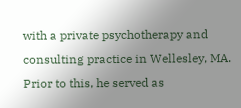with a private psychotherapy and consulting practice in Wellesley, MA. Prior to this, he served as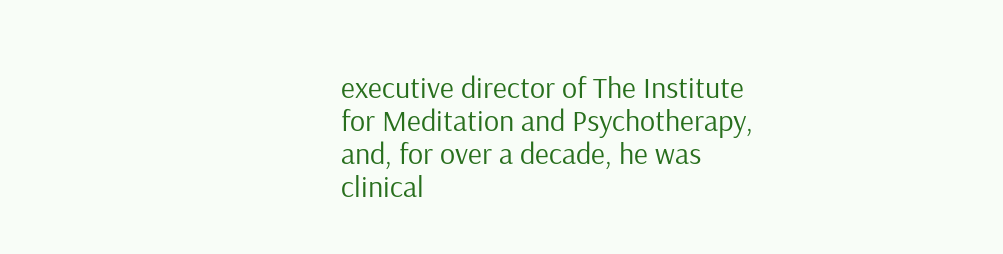executive director of The Institute for Meditation and Psychotherapy, and, for over a decade, he was clinical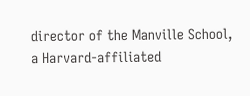director of the Manville School, a Harvard-affiliated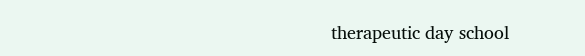therapeutic day school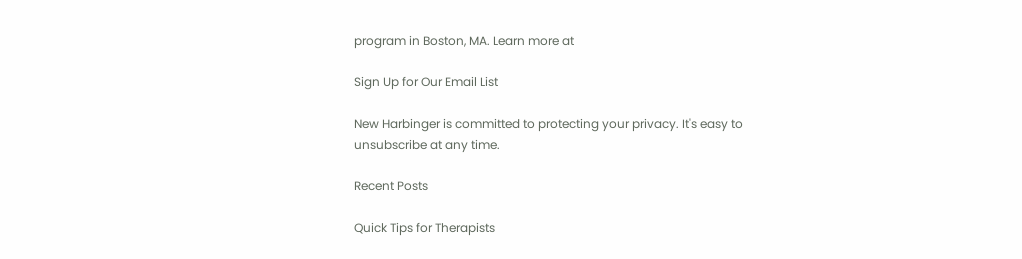program in Boston, MA. Learn more at

Sign Up for Our Email List

New Harbinger is committed to protecting your privacy. It's easy to unsubscribe at any time.

Recent Posts

Quick Tips for Therapists